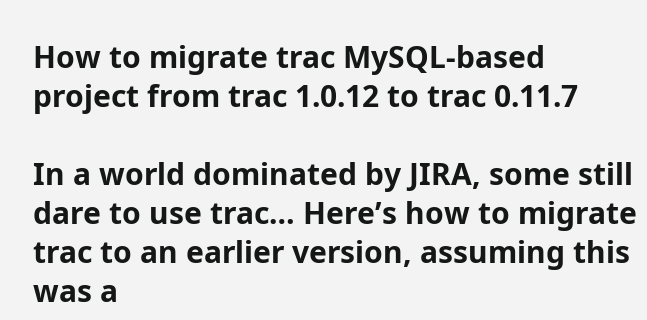How to migrate trac MySQL-based project from trac 1.0.12 to trac 0.11.7

In a world dominated by JIRA, some still dare to use trac… Here’s how to migrate trac to an earlier version, assuming this was a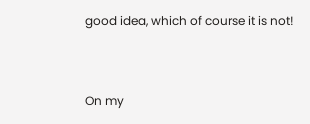good idea, which of course it is not!


On my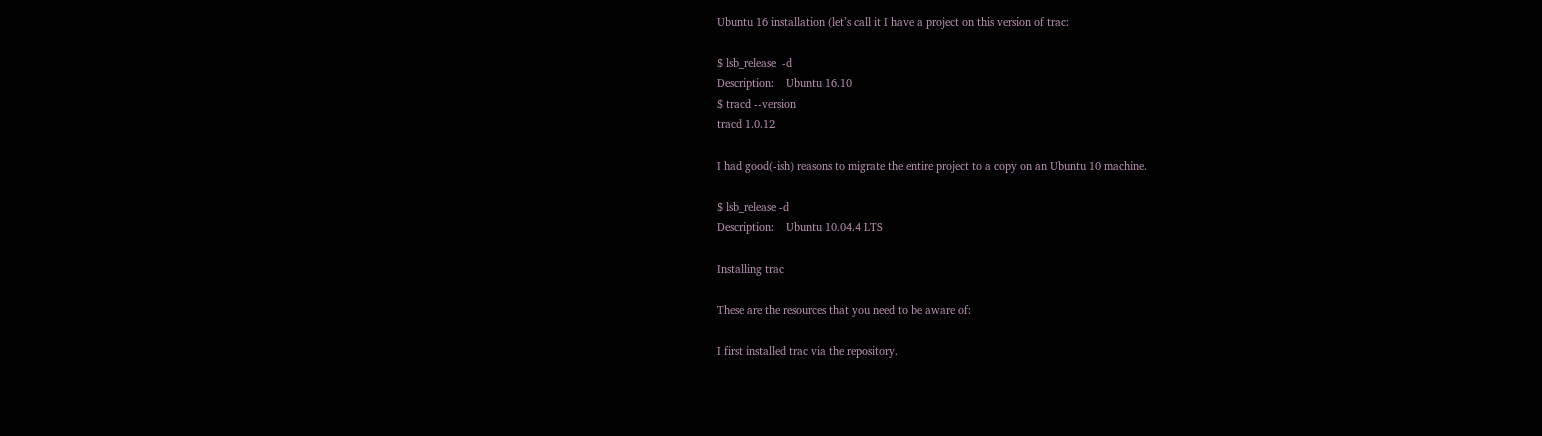Ubuntu 16 installation (let’s call it I have a project on this version of trac:

$ lsb_release  -d
Description:    Ubuntu 16.10
$ tracd --version
tracd 1.0.12

I had good(-ish) reasons to migrate the entire project to a copy on an Ubuntu 10 machine.

$ lsb_release -d
Description:    Ubuntu 10.04.4 LTS

Installing trac

These are the resources that you need to be aware of:

I first installed trac via the repository.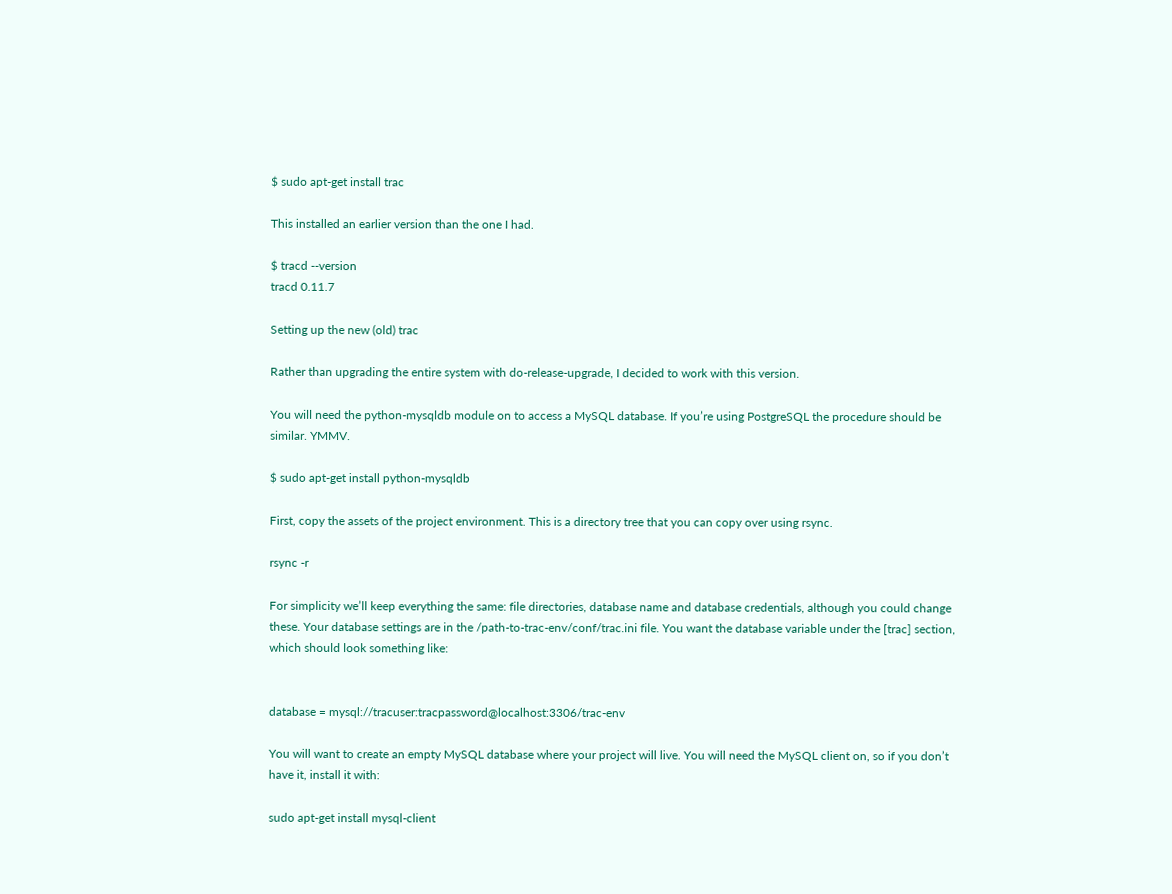$ sudo apt-get install trac

This installed an earlier version than the one I had.

$ tracd --version
tracd 0.11.7

Setting up the new (old) trac

Rather than upgrading the entire system with do-release-upgrade, I decided to work with this version.

You will need the python-mysqldb module on to access a MySQL database. If you’re using PostgreSQL the procedure should be similar. YMMV.

$ sudo apt-get install python-mysqldb

First, copy the assets of the project environment. This is a directory tree that you can copy over using rsync.

rsync -r

For simplicity we’ll keep everything the same: file directories, database name and database credentials, although you could change these. Your database settings are in the /path-to-trac-env/conf/trac.ini file. You want the database variable under the [trac] section, which should look something like:


database = mysql://tracuser:tracpassword@localhost:3306/trac-env

You will want to create an empty MySQL database where your project will live. You will need the MySQL client on, so if you don’t have it, install it with:

sudo apt-get install mysql-client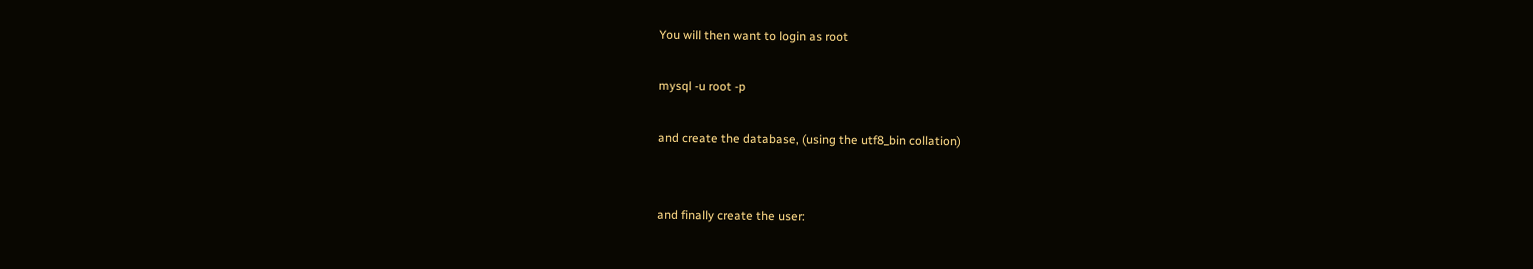You will then want to login as root

mysql -u root -p

and create the database, (using the utf8_bin collation)


and finally create the user: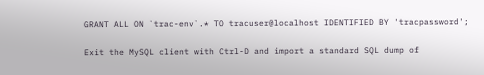GRANT ALL ON `trac-env`.* TO tracuser@localhost IDENTIFIED BY 'tracpassword';

Exit the MySQL client with Ctrl-D and import a standard SQL dump of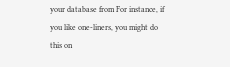your database from For instance, if you like one-liners, you might do this on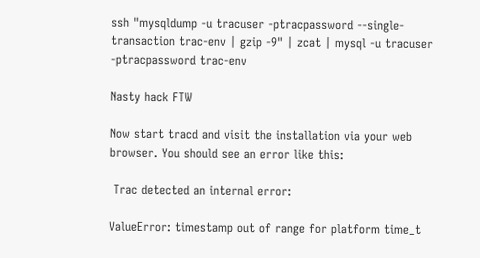ssh "mysqldump -u tracuser -ptracpassword --single-transaction trac-env | gzip -9" | zcat | mysql -u tracuser -ptracpassword trac-env

Nasty hack FTW

Now start tracd and visit the installation via your web browser. You should see an error like this:

 Trac detected an internal error:

ValueError: timestamp out of range for platform time_t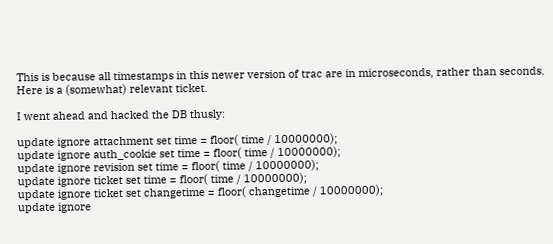This is because all timestamps in this newer version of trac are in microseconds, rather than seconds. Here is a (somewhat) relevant ticket.

I went ahead and hacked the DB thusly:

update ignore attachment set time = floor( time / 10000000);
update ignore auth_cookie set time = floor( time / 10000000);
update ignore revision set time = floor( time / 10000000);
update ignore ticket set time = floor( time / 10000000);
update ignore ticket set changetime = floor( changetime / 10000000);
update ignore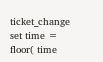ticket_change set time = floor( time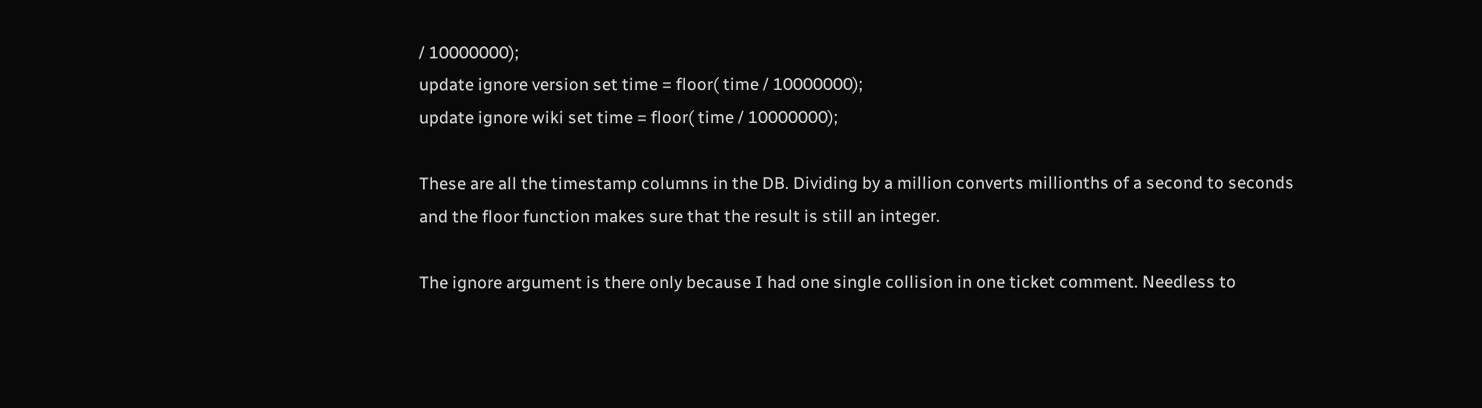/ 10000000);
update ignore version set time = floor( time / 10000000);
update ignore wiki set time = floor( time / 10000000);

These are all the timestamp columns in the DB. Dividing by a million converts millionths of a second to seconds and the floor function makes sure that the result is still an integer.

The ignore argument is there only because I had one single collision in one ticket comment. Needless to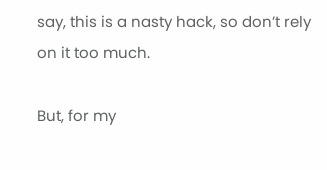say, this is a nasty hack, so don’t rely on it too much.

But, for my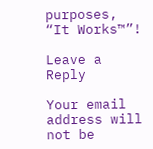purposes, “It Works™”!

Leave a Reply

Your email address will not be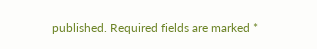published. Required fields are marked *